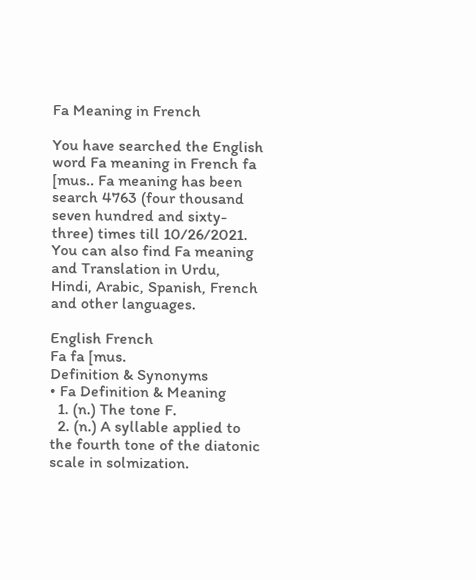Fa Meaning in French

You have searched the English word Fa meaning in French fa [mus.. Fa meaning has been search 4763 (four thousand seven hundred and sixty-three) times till 10/26/2021. You can also find Fa meaning and Translation in Urdu, Hindi, Arabic, Spanish, French and other languages.

English French
Fa fa [mus.
Definition & Synonyms
• Fa Definition & Meaning
  1. (n.) The tone F.
  2. (n.) A syllable applied to the fourth tone of the diatonic scale in solmization.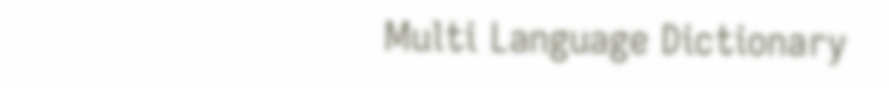Multi Language Dictionary